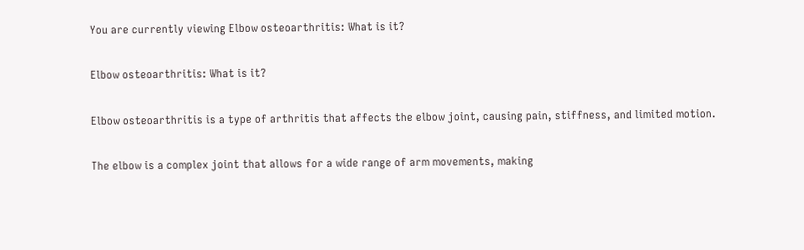You are currently viewing Elbow osteoarthritis: What is it?

Elbow osteoarthritis: What is it?

Elbow osteoarthritis is a type of arthritis that affects the elbow joint, causing pain, stiffness, and limited motion.

The elbow is a complex joint that allows for a wide range of arm movements, making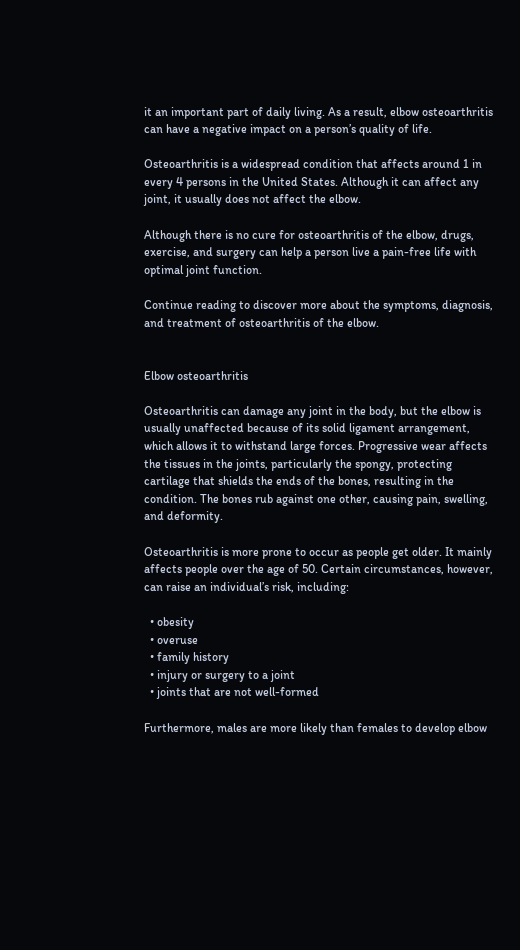it an important part of daily living. As a result, elbow osteoarthritis can have a negative impact on a person’s quality of life.

Osteoarthritis is a widespread condition that affects around 1 in every 4 persons in the United States. Although it can affect any joint, it usually does not affect the elbow.

Although there is no cure for osteoarthritis of the elbow, drugs, exercise, and surgery can help a person live a pain-free life with optimal joint function.

Continue reading to discover more about the symptoms, diagnosis, and treatment of osteoarthritis of the elbow.


Elbow osteoarthritis

Osteoarthritis can damage any joint in the body, but the elbow is usually unaffected because of its solid ligament arrangement, which allows it to withstand large forces. Progressive wear affects the tissues in the joints, particularly the spongy, protecting cartilage that shields the ends of the bones, resulting in the condition. The bones rub against one other, causing pain, swelling, and deformity.

Osteoarthritis is more prone to occur as people get older. It mainly affects people over the age of 50. Certain circumstances, however, can raise an individual’s risk, including:

  • obesity
  • overuse
  • family history
  • injury or surgery to a joint
  • joints that are not well-formed

Furthermore, males are more likely than females to develop elbow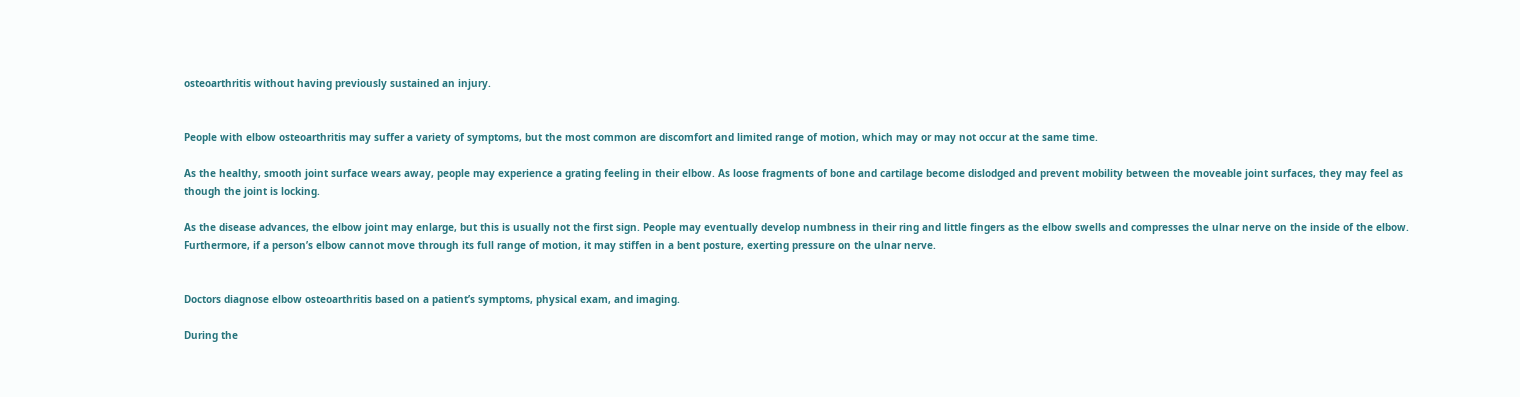osteoarthritis without having previously sustained an injury.


People with elbow osteoarthritis may suffer a variety of symptoms, but the most common are discomfort and limited range of motion, which may or may not occur at the same time.

As the healthy, smooth joint surface wears away, people may experience a grating feeling in their elbow. As loose fragments of bone and cartilage become dislodged and prevent mobility between the moveable joint surfaces, they may feel as though the joint is locking.

As the disease advances, the elbow joint may enlarge, but this is usually not the first sign. People may eventually develop numbness in their ring and little fingers as the elbow swells and compresses the ulnar nerve on the inside of the elbow. Furthermore, if a person’s elbow cannot move through its full range of motion, it may stiffen in a bent posture, exerting pressure on the ulnar nerve.


Doctors diagnose elbow osteoarthritis based on a patient’s symptoms, physical exam, and imaging.

During the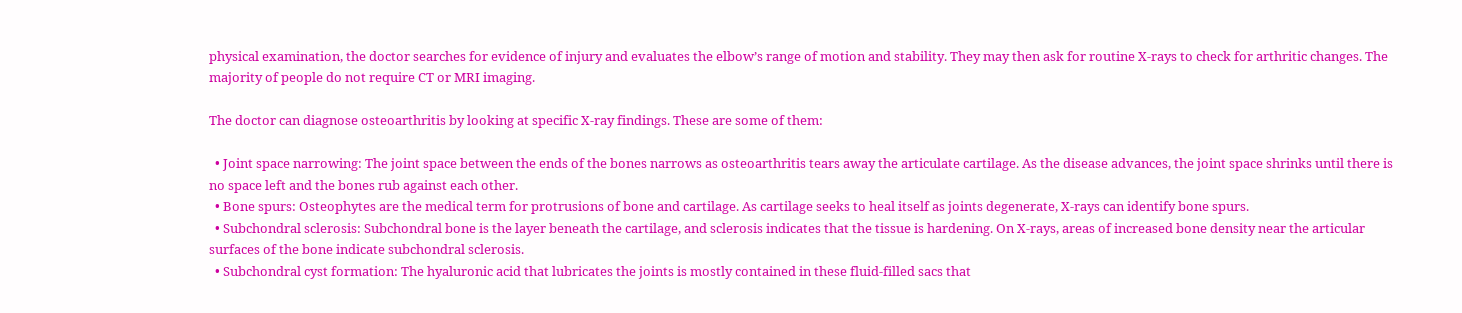physical examination, the doctor searches for evidence of injury and evaluates the elbow’s range of motion and stability. They may then ask for routine X-rays to check for arthritic changes. The majority of people do not require CT or MRI imaging.

The doctor can diagnose osteoarthritis by looking at specific X-ray findings. These are some of them:

  • Joint space narrowing: The joint space between the ends of the bones narrows as osteoarthritis tears away the articulate cartilage. As the disease advances, the joint space shrinks until there is no space left and the bones rub against each other.
  • Bone spurs: Osteophytes are the medical term for protrusions of bone and cartilage. As cartilage seeks to heal itself as joints degenerate, X-rays can identify bone spurs.
  • Subchondral sclerosis: Subchondral bone is the layer beneath the cartilage, and sclerosis indicates that the tissue is hardening. On X-rays, areas of increased bone density near the articular surfaces of the bone indicate subchondral sclerosis.
  • Subchondral cyst formation: The hyaluronic acid that lubricates the joints is mostly contained in these fluid-filled sacs that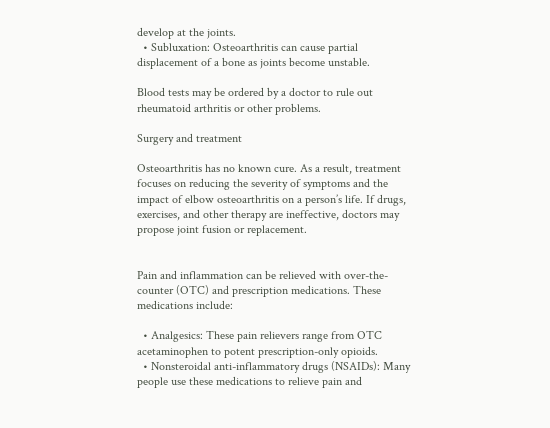develop at the joints.
  • Subluxation: Osteoarthritis can cause partial displacement of a bone as joints become unstable.

Blood tests may be ordered by a doctor to rule out rheumatoid arthritis or other problems.

Surgery and treatment

Osteoarthritis has no known cure. As a result, treatment focuses on reducing the severity of symptoms and the impact of elbow osteoarthritis on a person’s life. If drugs, exercises, and other therapy are ineffective, doctors may propose joint fusion or replacement.


Pain and inflammation can be relieved with over-the-counter (OTC) and prescription medications. These medications include:

  • Analgesics: These pain relievers range from OTC acetaminophen to potent prescription-only opioids.
  • Nonsteroidal anti-inflammatory drugs (NSAIDs): Many people use these medications to relieve pain and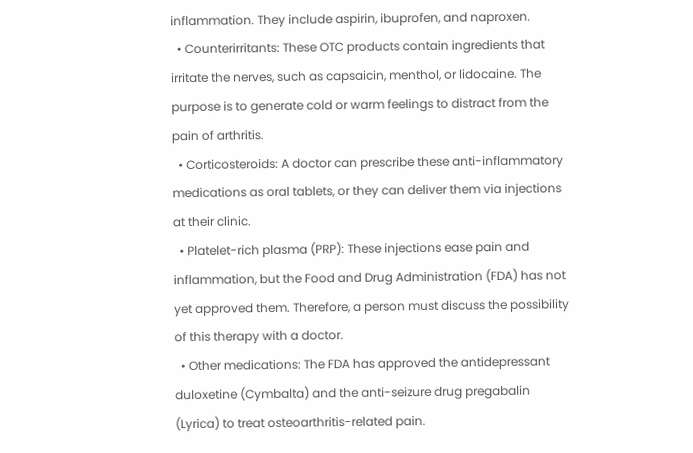inflammation. They include aspirin, ibuprofen, and naproxen.
  • Counterirritants: These OTC products contain ingredients that irritate the nerves, such as capsaicin, menthol, or lidocaine. The purpose is to generate cold or warm feelings to distract from the pain of arthritis.
  • Corticosteroids: A doctor can prescribe these anti-inflammatory medications as oral tablets, or they can deliver them via injections at their clinic.
  • Platelet-rich plasma (PRP): These injections ease pain and inflammation, but the Food and Drug Administration (FDA) has not yet approved them. Therefore, a person must discuss the possibility of this therapy with a doctor.
  • Other medications: The FDA has approved the antidepressant duloxetine (Cymbalta) and the anti-seizure drug pregabalin (Lyrica) to treat osteoarthritis-related pain.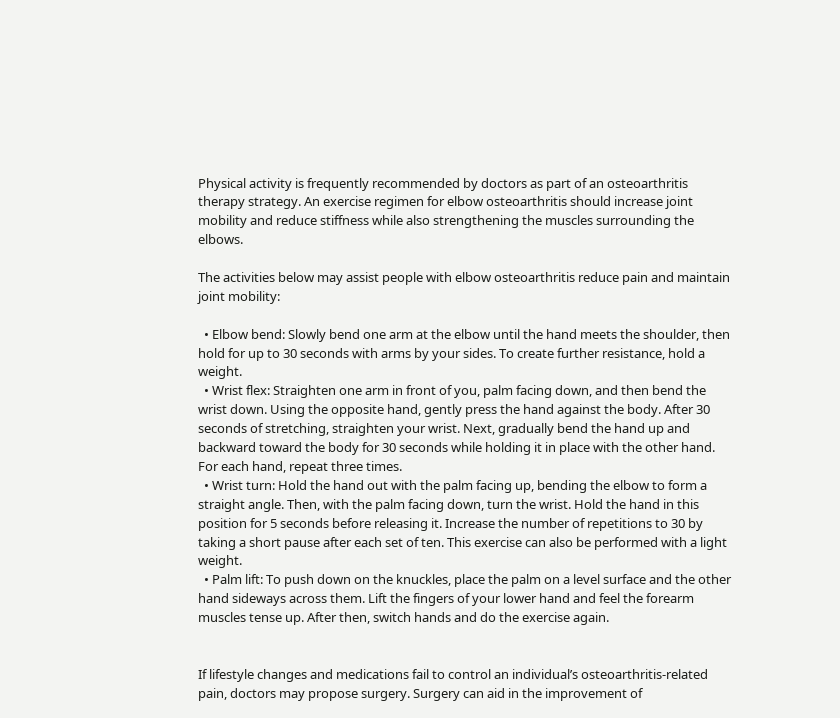Physical activity is frequently recommended by doctors as part of an osteoarthritis therapy strategy. An exercise regimen for elbow osteoarthritis should increase joint mobility and reduce stiffness while also strengthening the muscles surrounding the elbows.

The activities below may assist people with elbow osteoarthritis reduce pain and maintain joint mobility:

  • Elbow bend: Slowly bend one arm at the elbow until the hand meets the shoulder, then hold for up to 30 seconds with arms by your sides. To create further resistance, hold a weight.
  • Wrist flex: Straighten one arm in front of you, palm facing down, and then bend the wrist down. Using the opposite hand, gently press the hand against the body. After 30 seconds of stretching, straighten your wrist. Next, gradually bend the hand up and backward toward the body for 30 seconds while holding it in place with the other hand. For each hand, repeat three times.
  • Wrist turn: Hold the hand out with the palm facing up, bending the elbow to form a straight angle. Then, with the palm facing down, turn the wrist. Hold the hand in this position for 5 seconds before releasing it. Increase the number of repetitions to 30 by taking a short pause after each set of ten. This exercise can also be performed with a light weight.
  • Palm lift: To push down on the knuckles, place the palm on a level surface and the other hand sideways across them. Lift the fingers of your lower hand and feel the forearm muscles tense up. After then, switch hands and do the exercise again.


If lifestyle changes and medications fail to control an individual’s osteoarthritis-related pain, doctors may propose surgery. Surgery can aid in the improvement of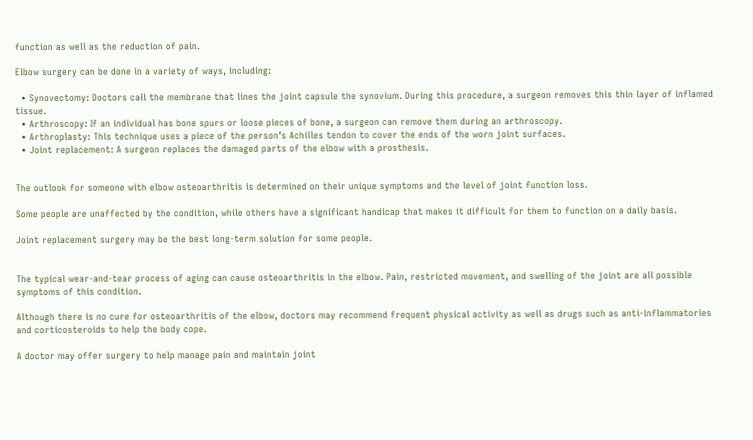function as well as the reduction of pain.

Elbow surgery can be done in a variety of ways, including:

  • Synovectomy: Doctors call the membrane that lines the joint capsule the synovium. During this procedure, a surgeon removes this thin layer of inflamed tissue.
  • Arthroscopy: If an individual has bone spurs or loose pieces of bone, a surgeon can remove them during an arthroscopy.
  • Arthroplasty: This technique uses a piece of the person’s Achilles tendon to cover the ends of the worn joint surfaces.
  • Joint replacement: A surgeon replaces the damaged parts of the elbow with a prosthesis.


The outlook for someone with elbow osteoarthritis is determined on their unique symptoms and the level of joint function loss.

Some people are unaffected by the condition, while others have a significant handicap that makes it difficult for them to function on a daily basis.

Joint replacement surgery may be the best long-term solution for some people.


The typical wear-and-tear process of aging can cause osteoarthritis in the elbow. Pain, restricted movement, and swelling of the joint are all possible symptoms of this condition.

Although there is no cure for osteoarthritis of the elbow, doctors may recommend frequent physical activity as well as drugs such as anti-inflammatories and corticosteroids to help the body cope.

A doctor may offer surgery to help manage pain and maintain joint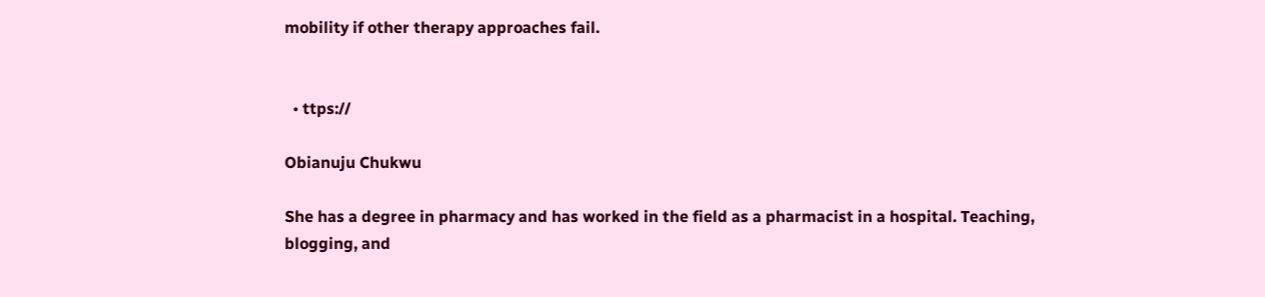mobility if other therapy approaches fail.


  • ttps://

Obianuju Chukwu

She has a degree in pharmacy and has worked in the field as a pharmacist in a hospital. Teaching, blogging, and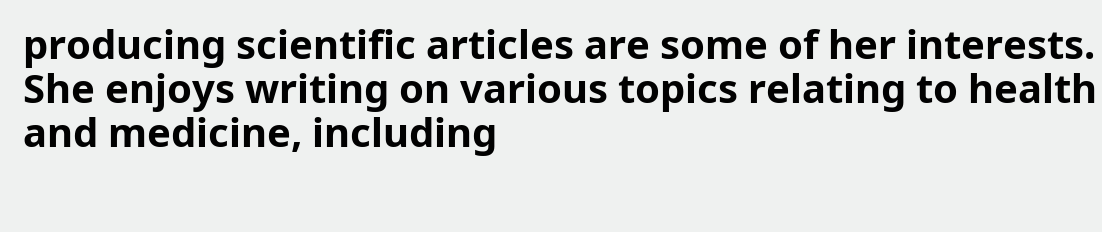producing scientific articles are some of her interests. She enjoys writing on various topics relating to health and medicine, including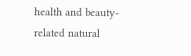health and beauty-related natural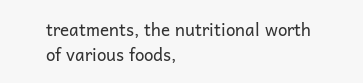treatments, the nutritional worth of various foods,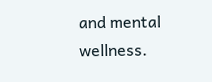and mental wellness.